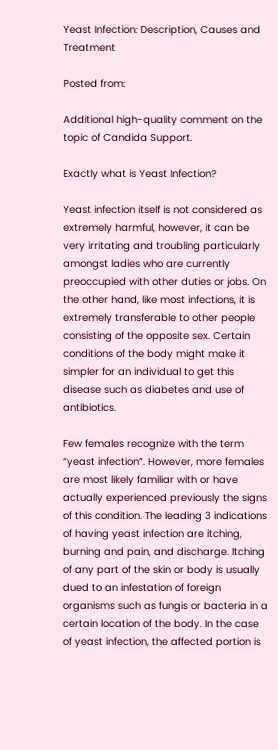Yeast Infection: Description, Causes and Treatment

Posted from:

Additional high-quality comment on the topic of Candida Support.

Exactly what is Yeast Infection?

Yeast infection itself is not considered as extremely harmful, however, it can be very irritating and troubling particularly amongst ladies who are currently preoccupied with other duties or jobs. On the other hand, like most infections, it is extremely transferable to other people consisting of the opposite sex. Certain conditions of the body might make it simpler for an individual to get this disease such as diabetes and use of antibiotics.

Few females recognize with the term “yeast infection”. However, more females are most likely familiar with or have actually experienced previously the signs of this condition. The leading 3 indications of having yeast infection are itching, burning and pain, and discharge. Itching of any part of the skin or body is usually dued to an infestation of foreign organisms such as fungis or bacteria in a certain location of the body. In the case of yeast infection, the affected portion is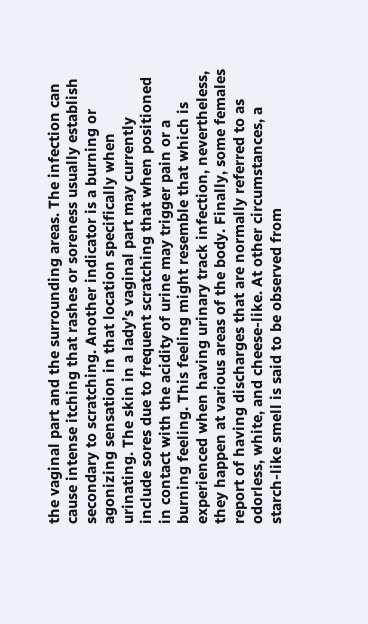the vaginal part and the surrounding areas. The infection can cause intense itching that rashes or soreness usually establish secondary to scratching. Another indicator is a burning or agonizing sensation in that location specifically when urinating. The skin in a lady’s vaginal part may currently include sores due to frequent scratching that when positioned in contact with the acidity of urine may trigger pain or a burning feeling. This feeling might resemble that which is experienced when having urinary track infection, nevertheless, they happen at various areas of the body. Finally, some females report of having discharges that are normally referred to as odorless, white, and cheese-like. At other circumstances, a starch-like smell is said to be observed from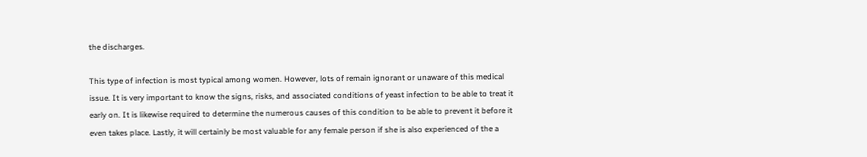the discharges.

This type of infection is most typical among women. However, lots of remain ignorant or unaware of this medical issue. It is very important to know the signs, risks, and associated conditions of yeast infection to be able to treat it early on. It is likewise required to determine the numerous causes of this condition to be able to prevent it before it even takes place. Lastly, it will certainly be most valuable for any female person if she is also experienced of the a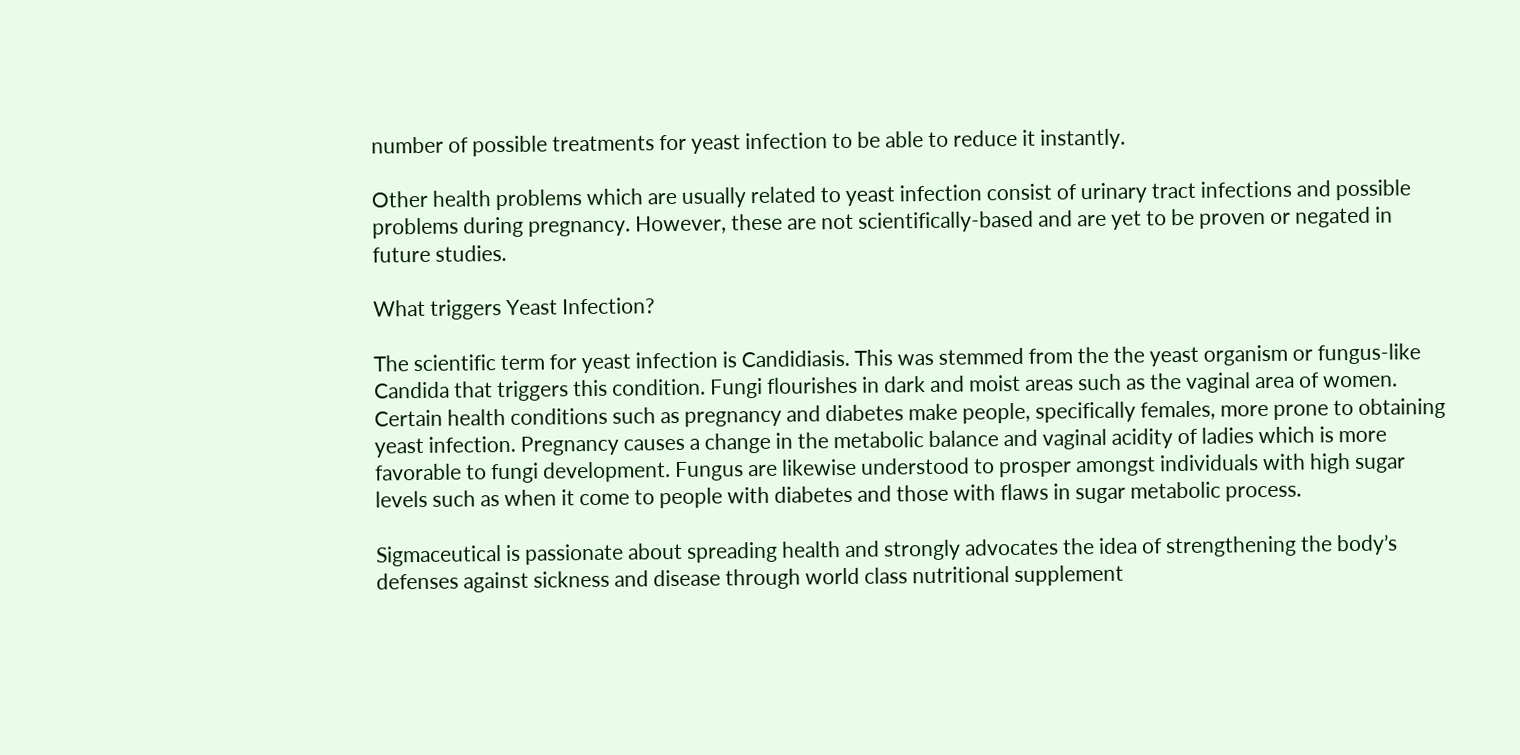number of possible treatments for yeast infection to be able to reduce it instantly.

Other health problems which are usually related to yeast infection consist of urinary tract infections and possible problems during pregnancy. However, these are not scientifically-based and are yet to be proven or negated in future studies.

What triggers Yeast Infection?

The scientific term for yeast infection is Candidiasis. This was stemmed from the the yeast organism or fungus-like Candida that triggers this condition. Fungi flourishes in dark and moist areas such as the vaginal area of women. Certain health conditions such as pregnancy and diabetes make people, specifically females, more prone to obtaining yeast infection. Pregnancy causes a change in the metabolic balance and vaginal acidity of ladies which is more favorable to fungi development. Fungus are likewise understood to prosper amongst individuals with high sugar levels such as when it come to people with diabetes and those with flaws in sugar metabolic process.

Sigmaceutical is passionate about spreading health and strongly advocates the idea of strengthening the body’s defenses against sickness and disease through world class nutritional supplement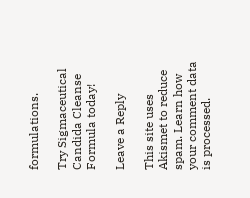formulations.

Try Sigmaceutical Candida Cleanse Formula today!

Leave a Reply

This site uses Akismet to reduce spam. Learn how your comment data is processed.